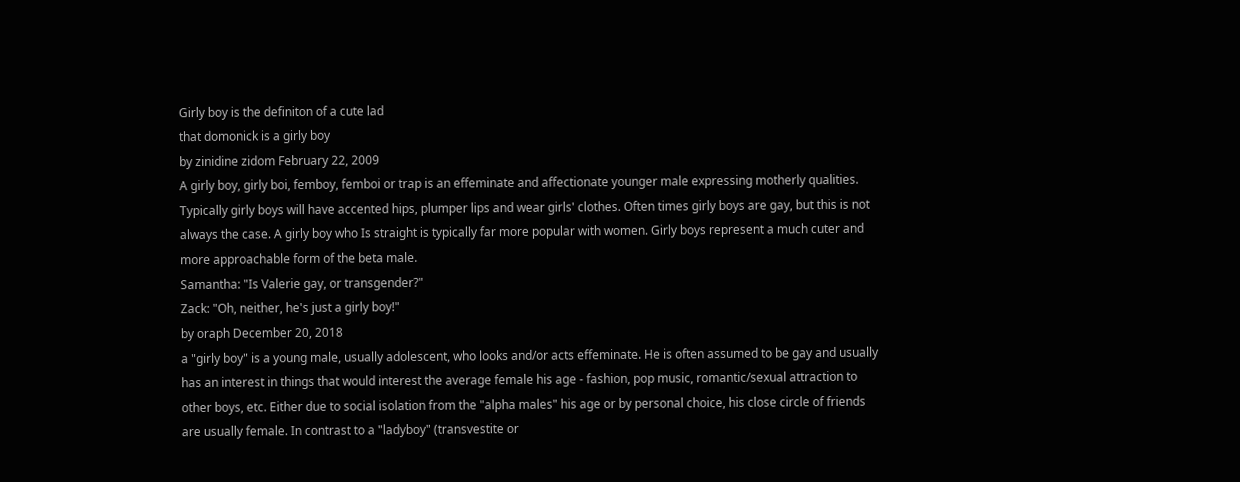Girly boy is the definiton of a cute lad
that domonick is a girly boy
by zinidine zidom February 22, 2009
A girly boy, girly boi, femboy, femboi or trap is an effeminate and affectionate younger male expressing motherly qualities. Typically girly boys will have accented hips, plumper lips and wear girls' clothes. Often times girly boys are gay, but this is not always the case. A girly boy who Is straight is typically far more popular with women. Girly boys represent a much cuter and more approachable form of the beta male.
Samantha: "Is Valerie gay, or transgender?"
Zack: "Oh, neither, he's just a girly boy!"
by oraph December 20, 2018
a "girly boy" is a young male, usually adolescent, who looks and/or acts effeminate. He is often assumed to be gay and usually has an interest in things that would interest the average female his age - fashion, pop music, romantic/sexual attraction to other boys, etc. Either due to social isolation from the "alpha males" his age or by personal choice, his close circle of friends are usually female. In contrast to a "ladyboy" (transvestite or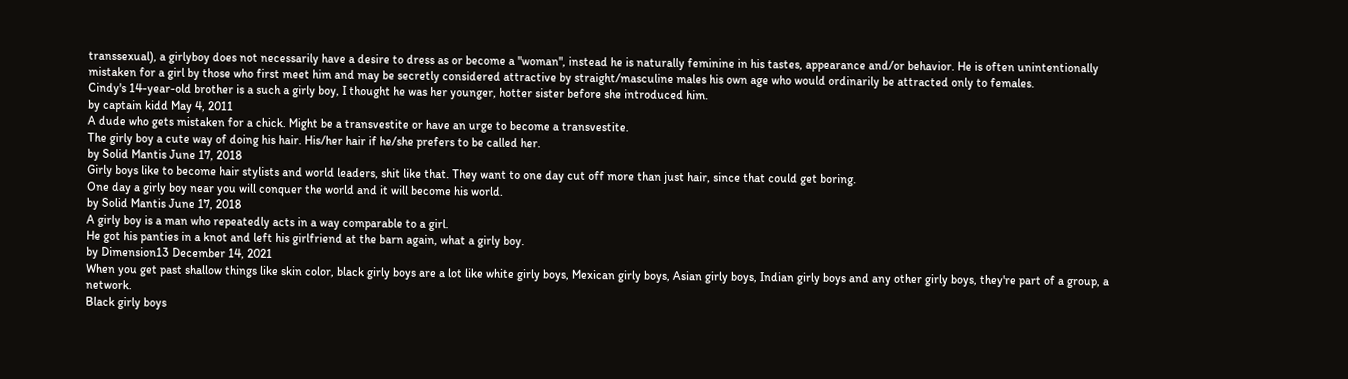transsexual), a girlyboy does not necessarily have a desire to dress as or become a "woman", instead he is naturally feminine in his tastes, appearance and/or behavior. He is often unintentionally mistaken for a girl by those who first meet him and may be secretly considered attractive by straight/masculine males his own age who would ordinarily be attracted only to females.
Cindy's 14-year-old brother is a such a girly boy, I thought he was her younger, hotter sister before she introduced him.
by captain kidd May 4, 2011
A dude who gets mistaken for a chick. Might be a transvestite or have an urge to become a transvestite.
The girly boy a cute way of doing his hair. His/her hair if he/she prefers to be called her.
by Solid Mantis June 17, 2018
Girly boys like to become hair stylists and world leaders, shit like that. They want to one day cut off more than just hair, since that could get boring.
One day a girly boy near you will conquer the world and it will become his world.
by Solid Mantis June 17, 2018
A girly boy is a man who repeatedly acts in a way comparable to a girl.
He got his panties in a knot and left his girlfriend at the barn again, what a girly boy.
by Dimension13 December 14, 2021
When you get past shallow things like skin color, black girly boys are a lot like white girly boys, Mexican girly boys, Asian girly boys, Indian girly boys and any other girly boys, they're part of a group, a network.
Black girly boys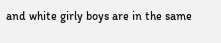and white girly boys are in the same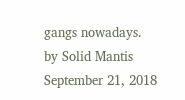gangs nowadays.
by Solid Mantis September 21, 2018